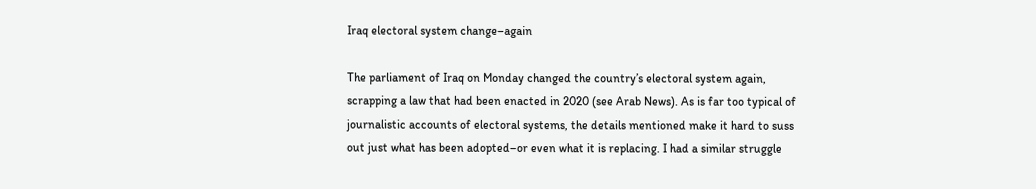Iraq electoral system change–again

The parliament of Iraq on Monday changed the country’s electoral system again, scrapping a law that had been enacted in 2020 (see Arab News). As is far too typical of journalistic accounts of electoral systems, the details mentioned make it hard to suss out just what has been adopted–or even what it is replacing. I had a similar struggle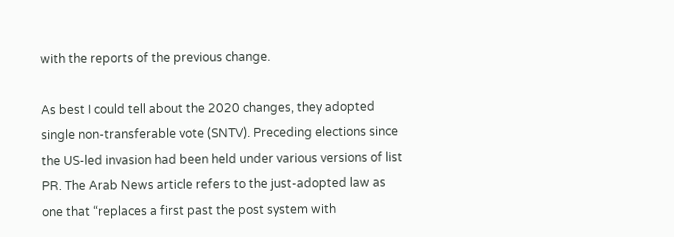with the reports of the previous change.

As best I could tell about the 2020 changes, they adopted single non-transferable vote (SNTV). Preceding elections since the US-led invasion had been held under various versions of list PR. The Arab News article refers to the just-adopted law as one that “replaces a first past the post system with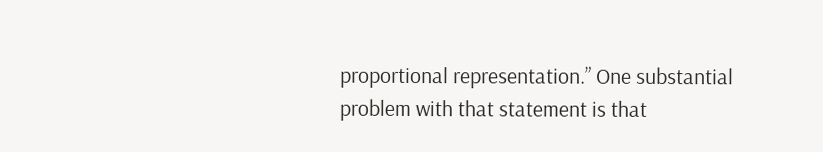proportional representation.” One substantial problem with that statement is that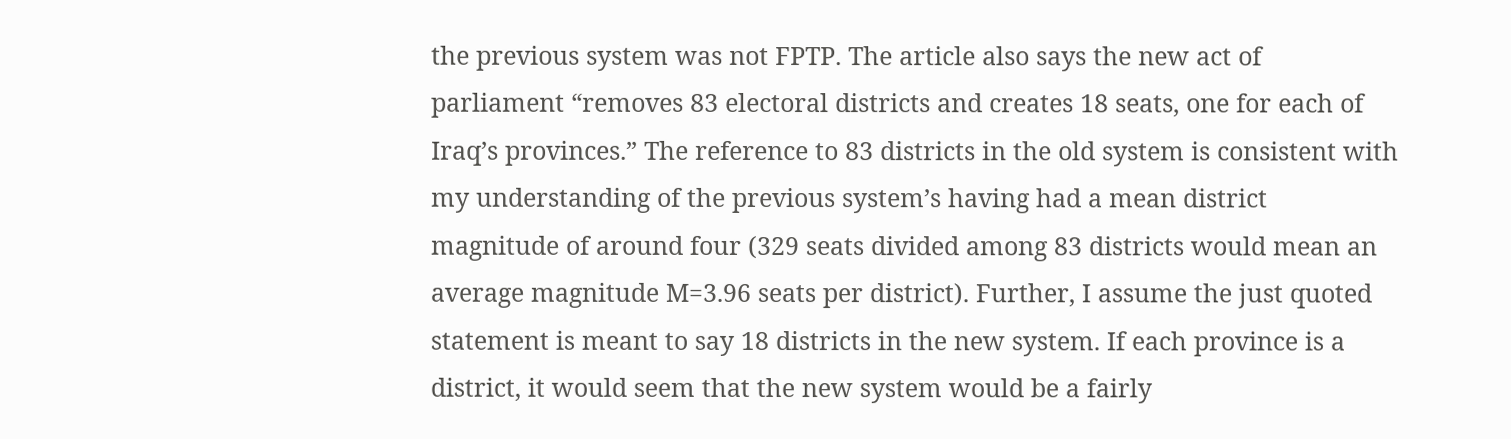the previous system was not FPTP. The article also says the new act of parliament “removes 83 electoral districts and creates 18 seats, one for each of Iraq’s provinces.” The reference to 83 districts in the old system is consistent with my understanding of the previous system’s having had a mean district magnitude of around four (329 seats divided among 83 districts would mean an average magnitude M=3.96 seats per district). Further, I assume the just quoted statement is meant to say 18 districts in the new system. If each province is a district, it would seem that the new system would be a fairly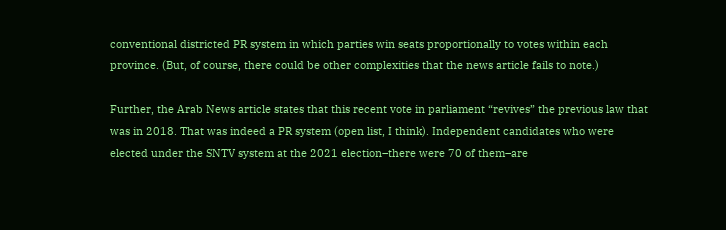conventional districted PR system in which parties win seats proportionally to votes within each province. (But, of course, there could be other complexities that the news article fails to note.)

Further, the Arab News article states that this recent vote in parliament “revives” the previous law that was in 2018. That was indeed a PR system (open list, I think). Independent candidates who were elected under the SNTV system at the 2021 election–there were 70 of them–are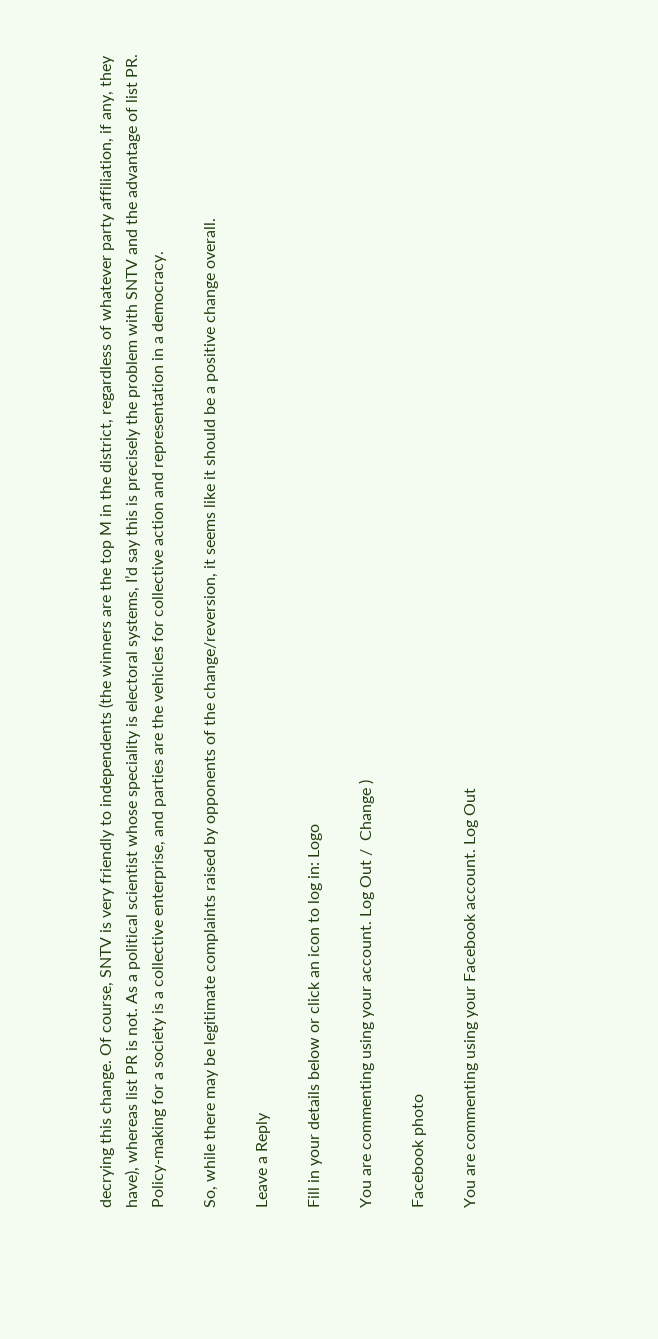decrying this change. Of course, SNTV is very friendly to independents (the winners are the top M in the district, regardless of whatever party affiliation, if any, they have), whereas list PR is not. As a political scientist whose speciality is electoral systems, I’d say this is precisely the problem with SNTV and the advantage of list PR. Policy-making for a society is a collective enterprise, and parties are the vehicles for collective action and representation in a democracy.

So, while there may be legitimate complaints raised by opponents of the change/reversion, it seems like it should be a positive change overall.

Leave a Reply

Fill in your details below or click an icon to log in: Logo

You are commenting using your account. Log Out /  Change )

Facebook photo

You are commenting using your Facebook account. Log Out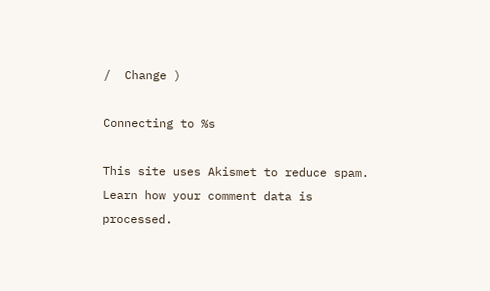/  Change )

Connecting to %s

This site uses Akismet to reduce spam. Learn how your comment data is processed.